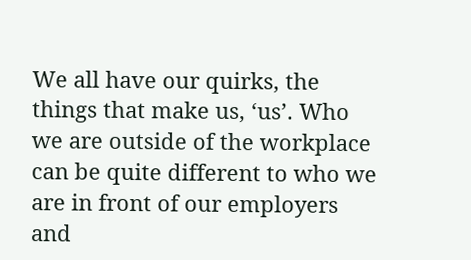We all have our quirks, the things that make us, ‘us’. Who we are outside of the workplace can be quite different to who we are in front of our employers and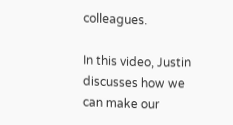colleagues.

In this video, Justin discusses how we can make our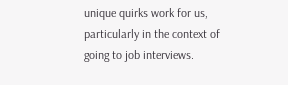unique quirks work for us, particularly in the context of going to job interviews.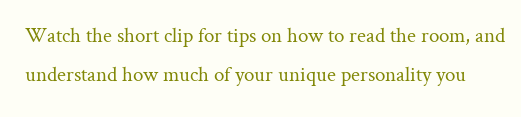Watch the short clip for tips on how to read the room, and understand how much of your unique personality you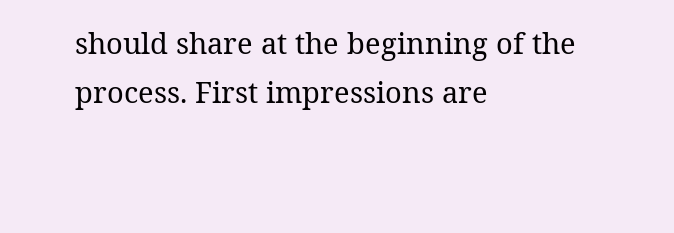should share at the beginning of the process. First impressions are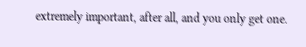extremely important, after all, and you only get one.